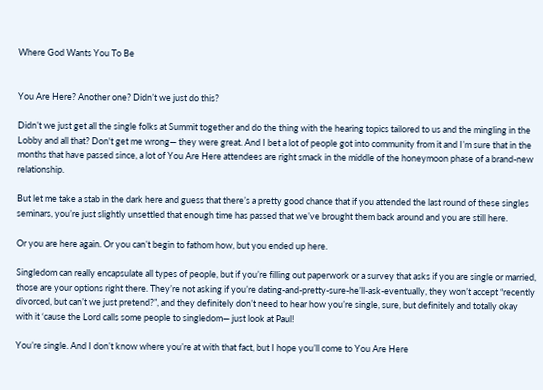Where God Wants You To Be


You Are Here? Another one? Didn’t we just do this?

Didn’t we just get all the single folks at Summit together and do the thing with the hearing topics tailored to us and the mingling in the Lobby and all that? Don't get me wrong— they were great. And I bet a lot of people got into community from it and I’m sure that in the months that have passed since, a lot of You Are Here attendees are right smack in the middle of the honeymoon phase of a brand-new relationship.

But let me take a stab in the dark here and guess that there’s a pretty good chance that if you attended the last round of these singles seminars, you’re just slightly unsettled that enough time has passed that we’ve brought them back around and you are still here.

Or you are here again. Or you can’t begin to fathom how, but you ended up here.

Singledom can really encapsulate all types of people, but if you’re filling out paperwork or a survey that asks if you are single or married, those are your options right there. They’re not asking if you’re dating-and-pretty-sure-he’ll-ask-eventually, they won’t accept “recently divorced, but can’t we just pretend?”, and they definitely don’t need to hear how you’re single, sure, but definitely and totally okay with it ‘cause the Lord calls some people to singledom— just look at Paul!

You’re single. And I don’t know where you’re at with that fact, but I hope you’ll come to You Are Here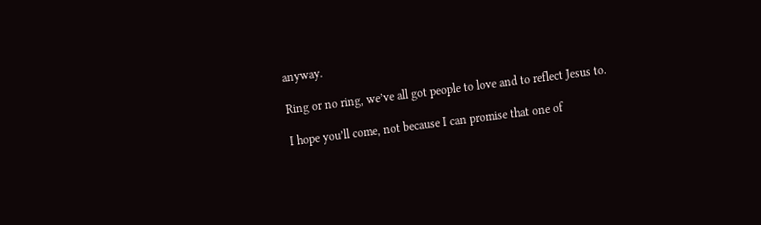anyway.

Ring or no ring, we’ve all got people to love and to reflect Jesus to.

I hope you’ll come, not because I can promise that one of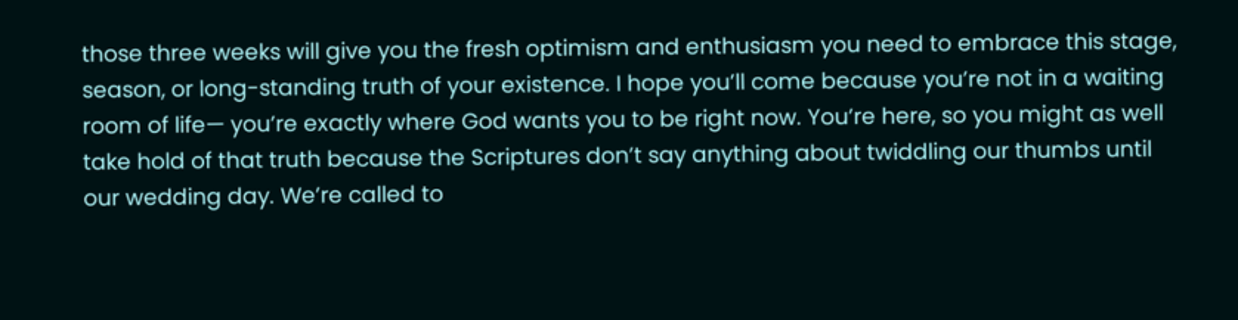those three weeks will give you the fresh optimism and enthusiasm you need to embrace this stage, season, or long-standing truth of your existence. I hope you’ll come because you’re not in a waiting room of life— you’re exactly where God wants you to be right now. You’re here, so you might as well take hold of that truth because the Scriptures don’t say anything about twiddling our thumbs until our wedding day. We’re called to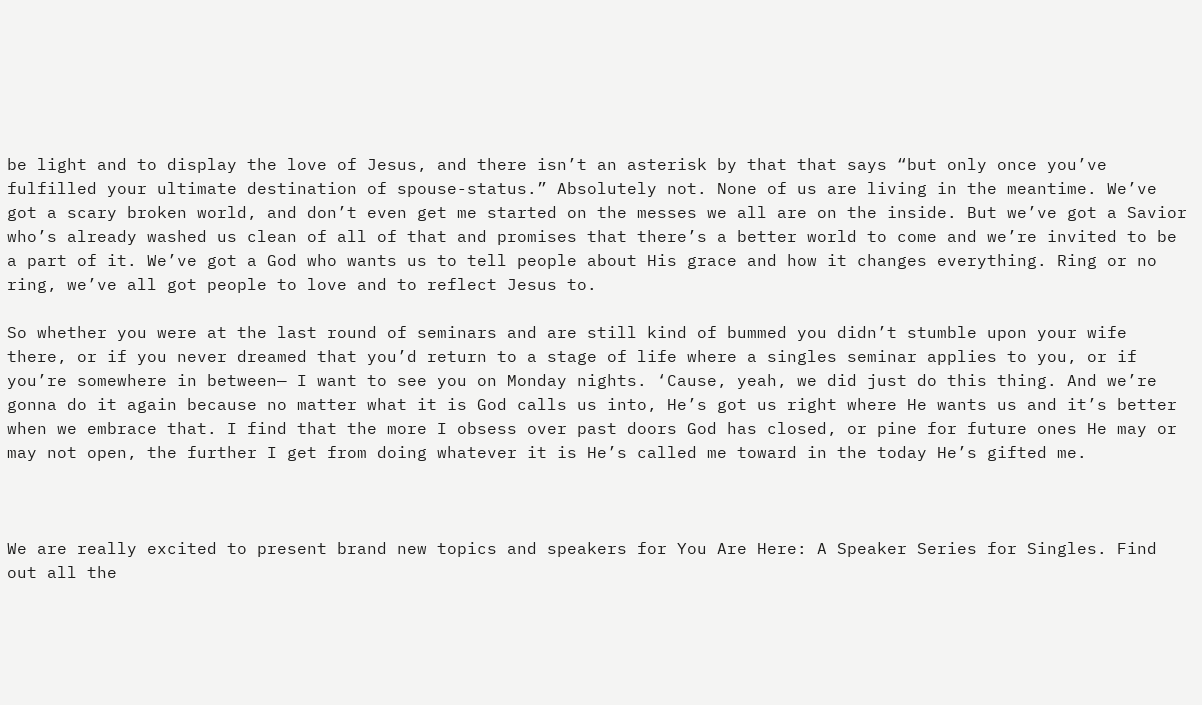be light and to display the love of Jesus, and there isn’t an asterisk by that that says “but only once you’ve fulfilled your ultimate destination of spouse-status.” Absolutely not. None of us are living in the meantime. We’ve got a scary broken world, and don’t even get me started on the messes we all are on the inside. But we’ve got a Savior who’s already washed us clean of all of that and promises that there’s a better world to come and we’re invited to be a part of it. We’ve got a God who wants us to tell people about His grace and how it changes everything. Ring or no ring, we’ve all got people to love and to reflect Jesus to.

So whether you were at the last round of seminars and are still kind of bummed you didn’t stumble upon your wife there, or if you never dreamed that you’d return to a stage of life where a singles seminar applies to you, or if you’re somewhere in between— I want to see you on Monday nights. ‘Cause, yeah, we did just do this thing. And we’re gonna do it again because no matter what it is God calls us into, He’s got us right where He wants us and it’s better when we embrace that. I find that the more I obsess over past doors God has closed, or pine for future ones He may or may not open, the further I get from doing whatever it is He’s called me toward in the today He’s gifted me.



We are really excited to present brand new topics and speakers for You Are Here: A Speaker Series for Singles. Find out all the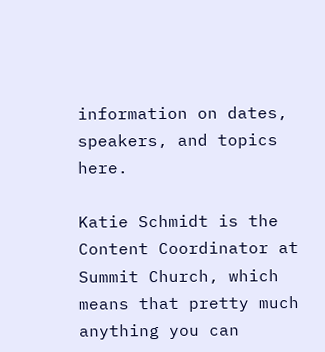information on dates, speakers, and topics here.

Katie Schmidt is the Content Coordinator at Summit Church, which means that pretty much anything you can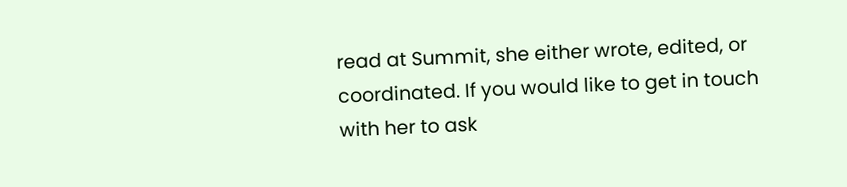read at Summit, she either wrote, edited, or coordinated. If you would like to get in touch with her to ask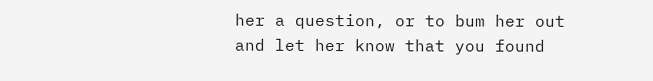her a question, or to bum her out and let her know that you found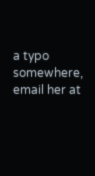a typo somewhere, email her at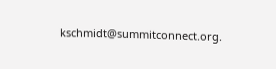kschmidt@summitconnect.org.